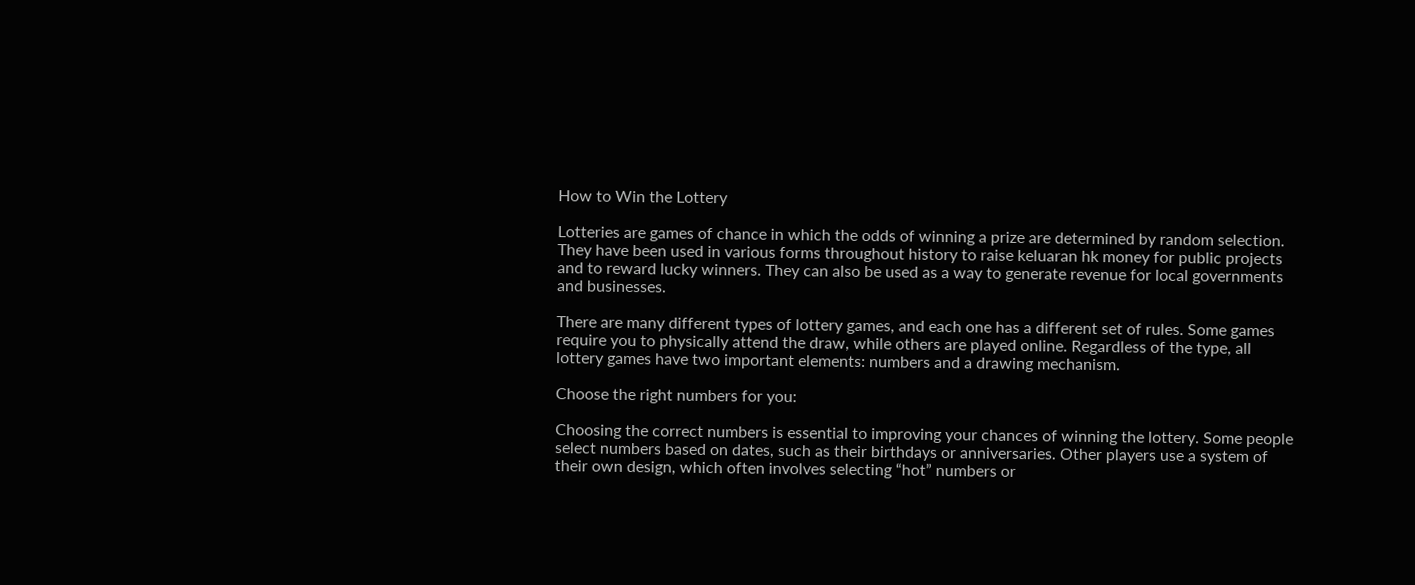How to Win the Lottery

Lotteries are games of chance in which the odds of winning a prize are determined by random selection. They have been used in various forms throughout history to raise keluaran hk money for public projects and to reward lucky winners. They can also be used as a way to generate revenue for local governments and businesses.

There are many different types of lottery games, and each one has a different set of rules. Some games require you to physically attend the draw, while others are played online. Regardless of the type, all lottery games have two important elements: numbers and a drawing mechanism.

Choose the right numbers for you:

Choosing the correct numbers is essential to improving your chances of winning the lottery. Some people select numbers based on dates, such as their birthdays or anniversaries. Other players use a system of their own design, which often involves selecting “hot” numbers or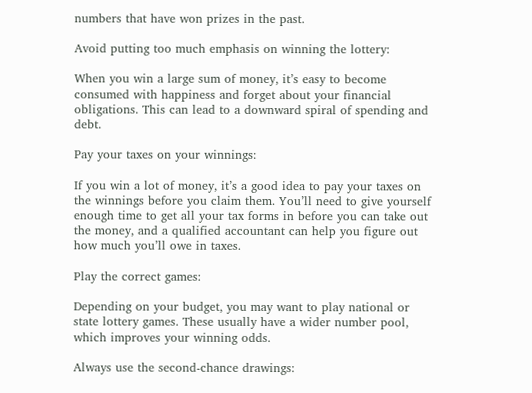numbers that have won prizes in the past.

Avoid putting too much emphasis on winning the lottery:

When you win a large sum of money, it’s easy to become consumed with happiness and forget about your financial obligations. This can lead to a downward spiral of spending and debt.

Pay your taxes on your winnings:

If you win a lot of money, it’s a good idea to pay your taxes on the winnings before you claim them. You’ll need to give yourself enough time to get all your tax forms in before you can take out the money, and a qualified accountant can help you figure out how much you’ll owe in taxes.

Play the correct games:

Depending on your budget, you may want to play national or state lottery games. These usually have a wider number pool, which improves your winning odds.

Always use the second-chance drawings: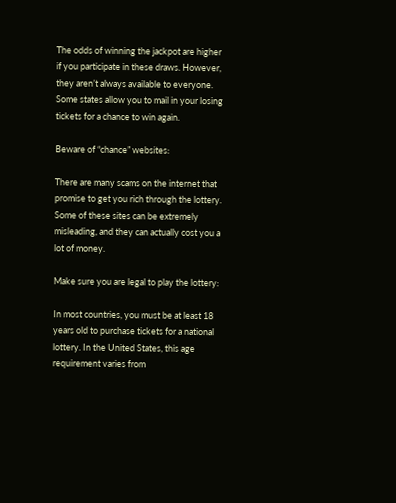The odds of winning the jackpot are higher if you participate in these draws. However, they aren’t always available to everyone. Some states allow you to mail in your losing tickets for a chance to win again.

Beware of “chance” websites:

There are many scams on the internet that promise to get you rich through the lottery. Some of these sites can be extremely misleading, and they can actually cost you a lot of money.

Make sure you are legal to play the lottery:

In most countries, you must be at least 18 years old to purchase tickets for a national lottery. In the United States, this age requirement varies from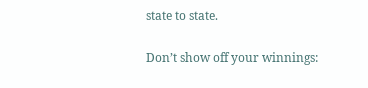state to state.

Don’t show off your winnings: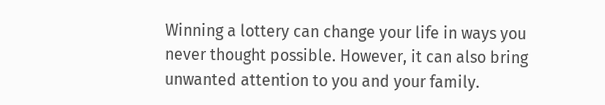Winning a lottery can change your life in ways you never thought possible. However, it can also bring unwanted attention to you and your family.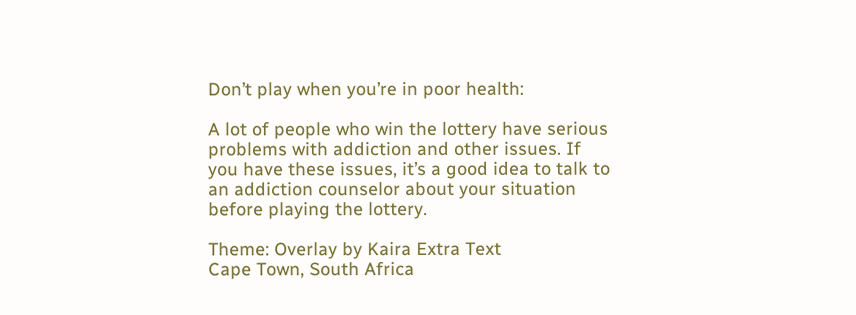Don’t play when you’re in poor health:

A lot of people who win the lottery have serious problems with addiction and other issues. If you have these issues, it’s a good idea to talk to an addiction counselor about your situation before playing the lottery.

Theme: Overlay by Kaira Extra Text
Cape Town, South Africa